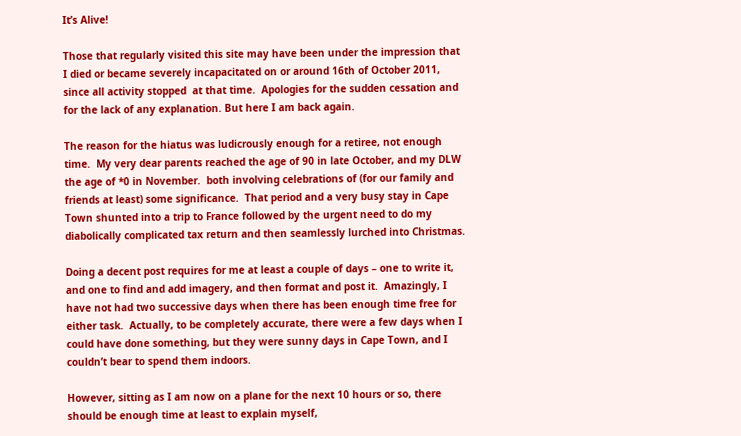It’s Alive!

Those that regularly visited this site may have been under the impression that I died or became severely incapacitated on or around 16th of October 2011, since all activity stopped  at that time.  Apologies for the sudden cessation and for the lack of any explanation. But here I am back again.

The reason for the hiatus was ludicrously enough for a retiree, not enough time.  My very dear parents reached the age of 90 in late October, and my DLW the age of *0 in November.  both involving celebrations of (for our family and friends at least) some significance.  That period and a very busy stay in Cape Town shunted into a trip to France followed by the urgent need to do my diabolically complicated tax return and then seamlessly lurched into Christmas.

Doing a decent post requires for me at least a couple of days – one to write it, and one to find and add imagery, and then format and post it.  Amazingly, I have not had two successive days when there has been enough time free for either task.  Actually, to be completely accurate, there were a few days when I could have done something, but they were sunny days in Cape Town, and I couldn’t bear to spend them indoors.

However, sitting as I am now on a plane for the next 10 hours or so, there should be enough time at least to explain myself,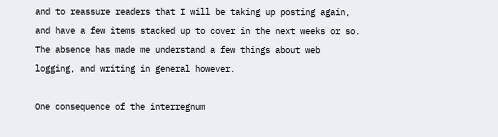and to reassure readers that I will be taking up posting again, and have a few items stacked up to cover in the next weeks or so.  The absence has made me understand a few things about web logging, and writing in general however.

One consequence of the interregnum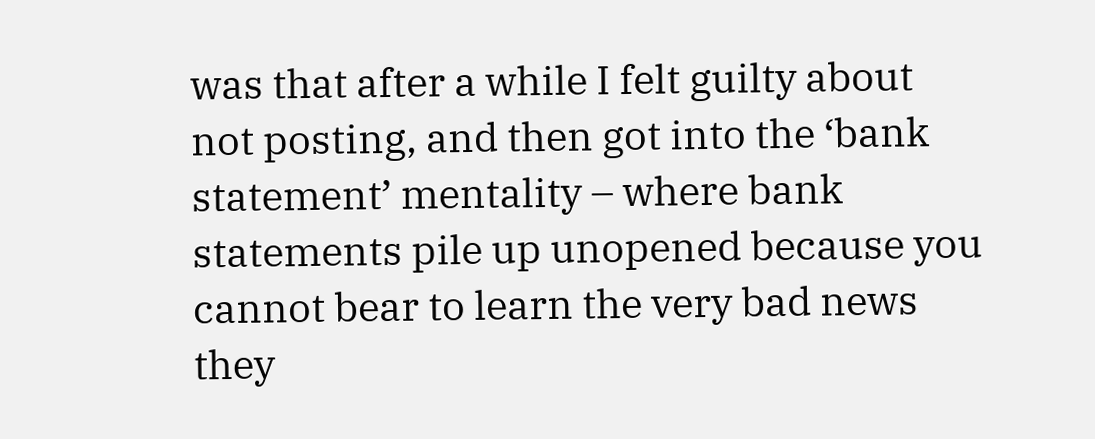was that after a while I felt guilty about not posting, and then got into the ‘bank statement’ mentality – where bank statements pile up unopened because you cannot bear to learn the very bad news they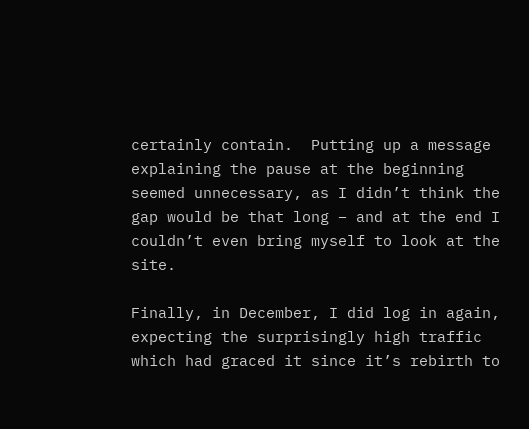certainly contain.  Putting up a message explaining the pause at the beginning seemed unnecessary, as I didn’t think the gap would be that long – and at the end I couldn’t even bring myself to look at the site.

Finally, in December, I did log in again, expecting the surprisingly high traffic which had graced it since it’s rebirth to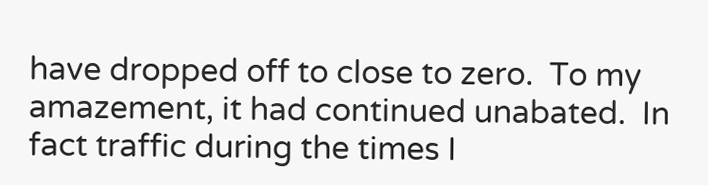have dropped off to close to zero.  To my amazement, it had continued unabated.  In fact traffic during the times I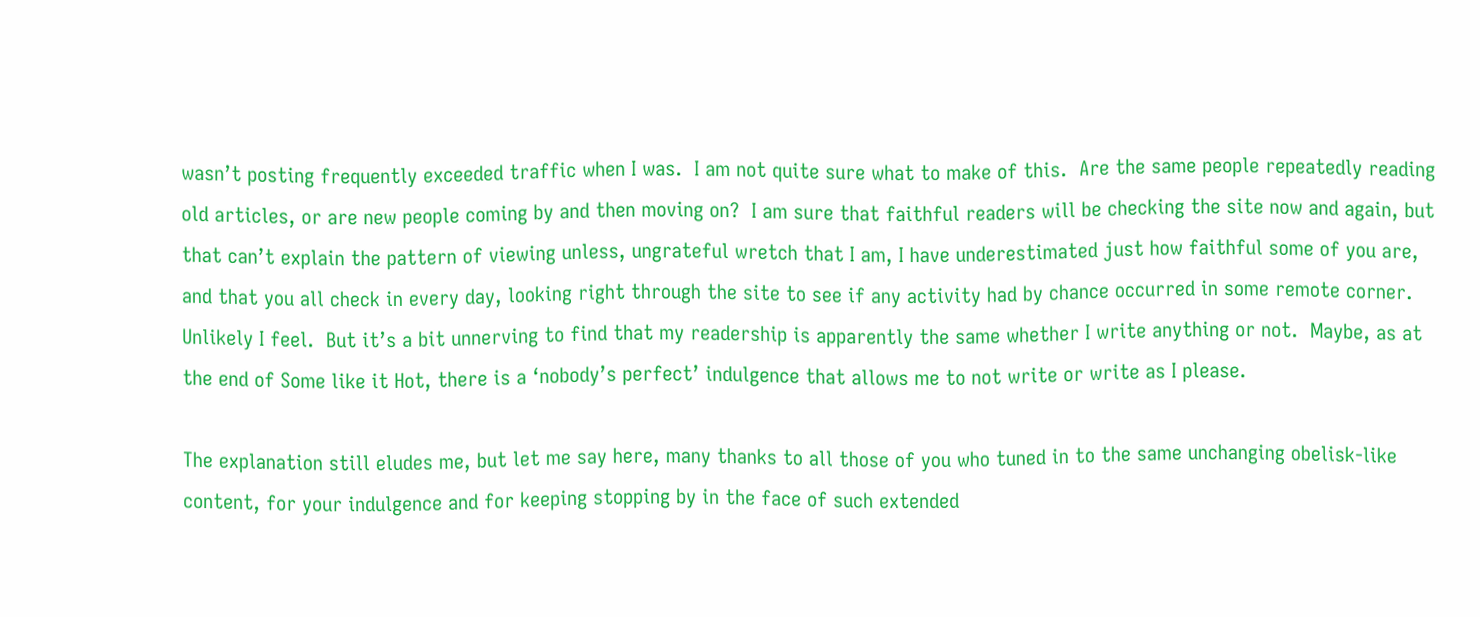wasn’t posting frequently exceeded traffic when I was.  I am not quite sure what to make of this.  Are the same people repeatedly reading old articles, or are new people coming by and then moving on?  I am sure that faithful readers will be checking the site now and again, but that can’t explain the pattern of viewing unless, ungrateful wretch that I am, I have underestimated just how faithful some of you are, and that you all check in every day, looking right through the site to see if any activity had by chance occurred in some remote corner.  Unlikely I feel.  But it’s a bit unnerving to find that my readership is apparently the same whether I write anything or not.  Maybe, as at the end of Some like it Hot, there is a ‘nobody’s perfect’ indulgence that allows me to not write or write as I please.

The explanation still eludes me, but let me say here, many thanks to all those of you who tuned in to the same unchanging obelisk-like content, for your indulgence and for keeping stopping by in the face of such extended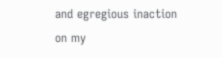and egregious inaction on my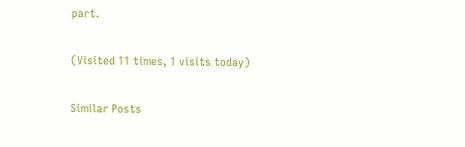part.

(Visited 11 times, 1 visits today)

Similar Posts